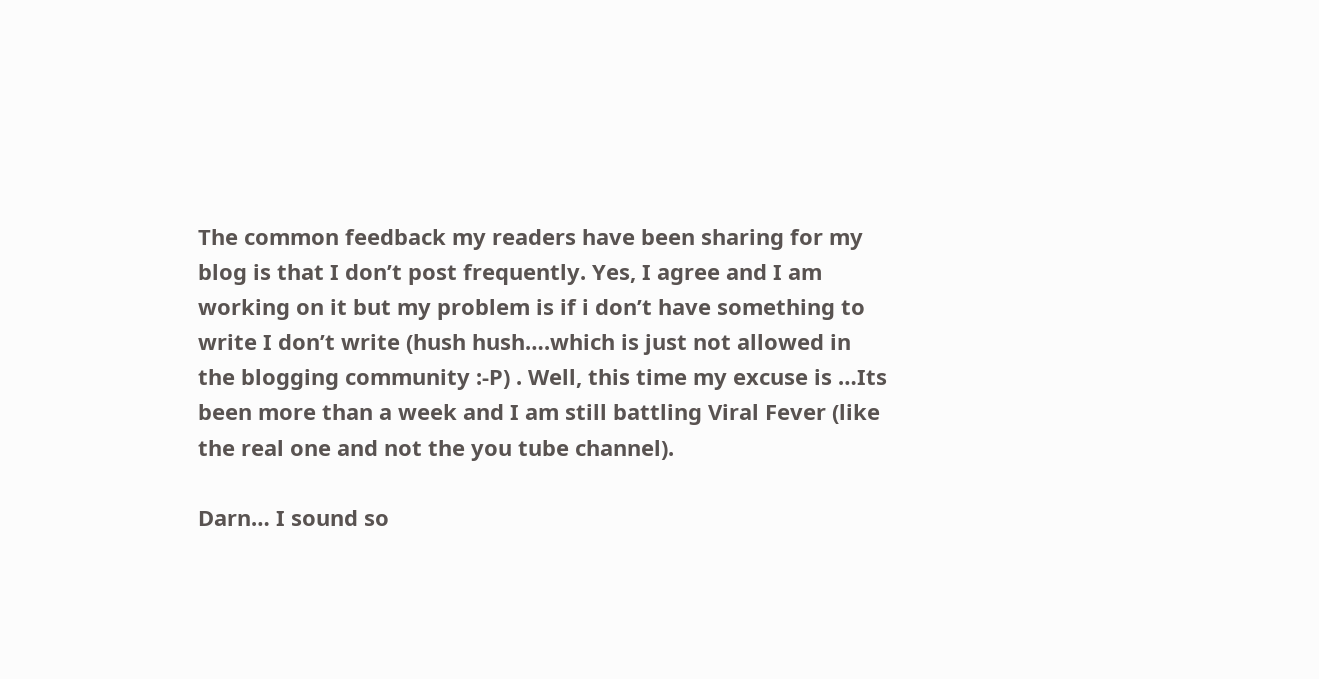The common feedback my readers have been sharing for my blog is that I don’t post frequently. Yes, I agree and I am working on it but my problem is if i don’t have something to write I don’t write (hush hush….which is just not allowed in the blogging community :-P) . Well, this time my excuse is …Its been more than a week and I am still battling Viral Fever (like the real one and not the you tube channel).

Darn… I sound so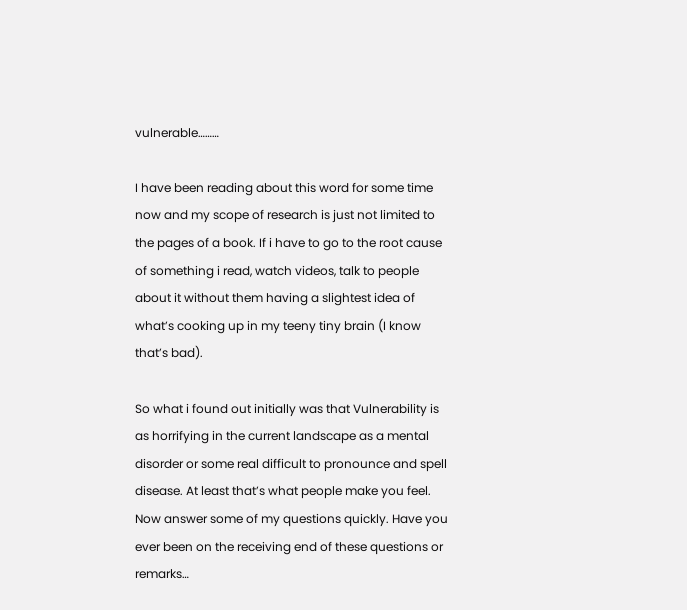vulnerable………

I have been reading about this word for some time now and my scope of research is just not limited to the pages of a book. If i have to go to the root cause of something i read, watch videos, talk to people about it without them having a slightest idea of what’s cooking up in my teeny tiny brain (I know that’s bad).

So what i found out initially was that Vulnerability is as horrifying in the current landscape as a mental disorder or some real difficult to pronounce and spell disease. At least that’s what people make you feel. Now answer some of my questions quickly. Have you ever been on the receiving end of these questions or remarks…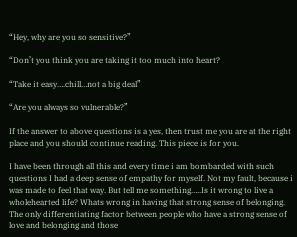“Hey, why are you so sensitive?”

“Don’t you think you are taking it too much into heart?

“Take it easy….chill…not a big deal”

“Are you always so vulnerable?”

If the answer to above questions is a yes, then trust me you are at the right place and you should continue reading. This piece is for you.

I have been through all this and every time i am bombarded with such questions I had a deep sense of empathy for myself. Not my fault, because i was made to feel that way. But tell me something…..Is it wrong to live a wholehearted life? Whats wrong in having that strong sense of belonging. The only differentiating factor between people who have a strong sense of love and belonging and those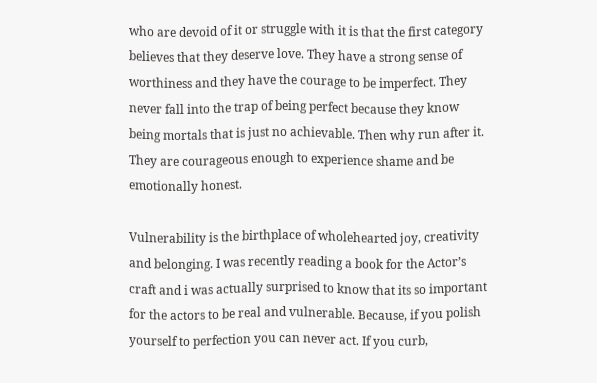who are devoid of it or struggle with it is that the first category believes that they deserve love. They have a strong sense of worthiness and they have the courage to be imperfect. They never fall into the trap of being perfect because they know being mortals that is just no achievable. Then why run after it. They are courageous enough to experience shame and be emotionally honest.

Vulnerability is the birthplace of wholehearted joy, creativity and belonging. I was recently reading a book for the Actor’s craft and i was actually surprised to know that its so important for the actors to be real and vulnerable. Because, if you polish yourself to perfection you can never act. If you curb,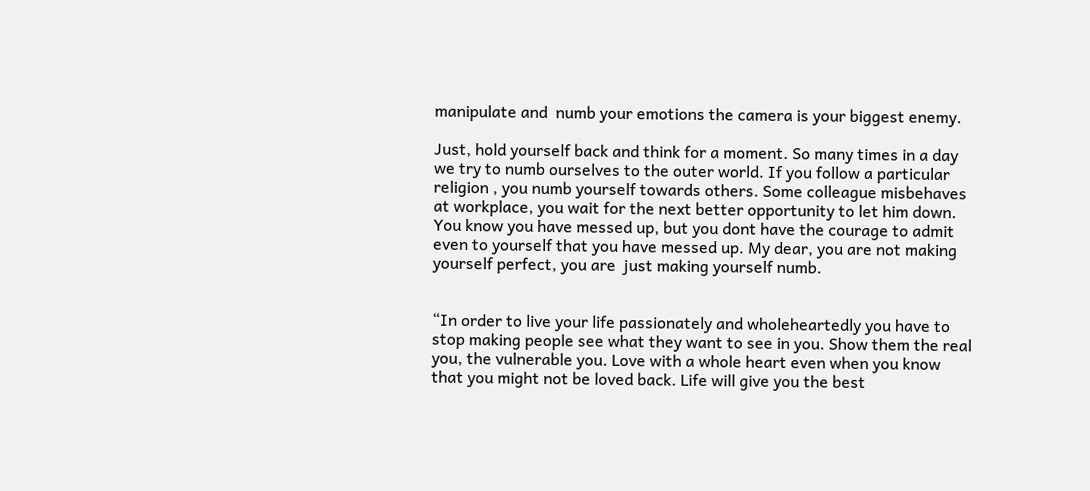manipulate and  numb your emotions the camera is your biggest enemy.

Just, hold yourself back and think for a moment. So many times in a day we try to numb ourselves to the outer world. If you follow a particular religion , you numb yourself towards others. Some colleague misbehaves at workplace, you wait for the next better opportunity to let him down. You know you have messed up, but you dont have the courage to admit even to yourself that you have messed up. My dear, you are not making yourself perfect, you are  just making yourself numb.


“In order to live your life passionately and wholeheartedly you have to stop making people see what they want to see in you. Show them the real you, the vulnerable you. Love with a whole heart even when you know that you might not be loved back. Life will give you the best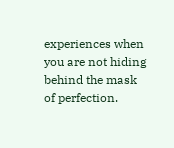experiences when you are not hiding behind the mask of perfection.